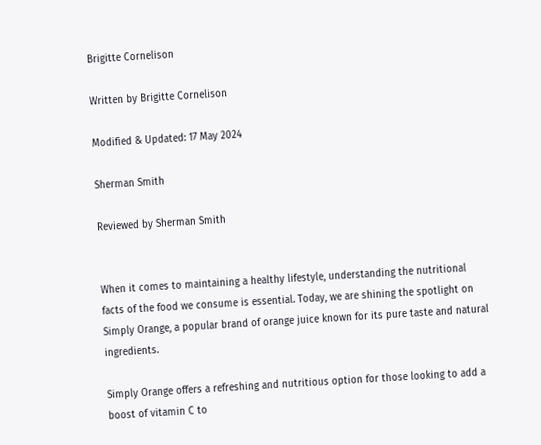Brigitte Cornelison

Written by Brigitte Cornelison

Modified & Updated: 17 May 2024

Sherman Smith

Reviewed by Sherman Smith


When it comes to maintaining a healthy lifestyle, understanding the nutritional facts of the food we consume is essential. Today, we are shining the spotlight on Simply Orange, a popular brand of orange juice known for its pure taste and natural ingredients.

Simply Orange offers a refreshing and nutritious option for those looking to add a boost of vitamin C to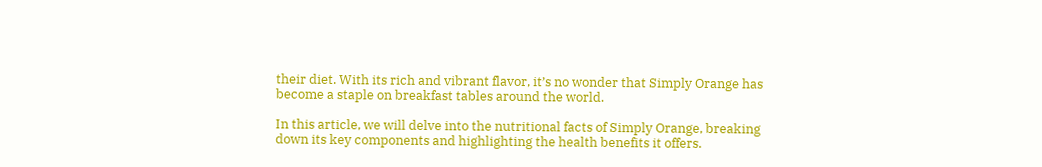their diet. With its rich and vibrant flavor, it’s no wonder that Simply Orange has become a staple on breakfast tables around the world.

In this article, we will delve into the nutritional facts of Simply Orange, breaking down its key components and highlighting the health benefits it offers.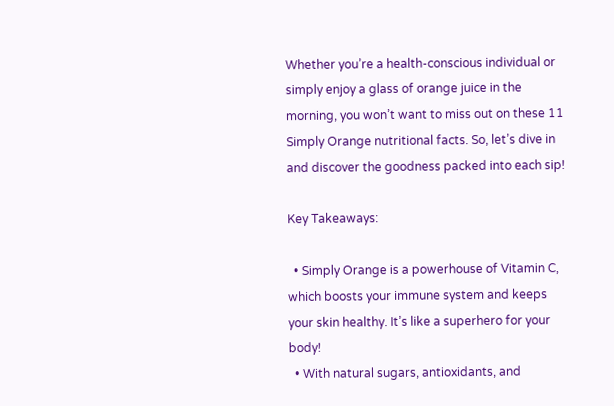Whether you’re a health-conscious individual or simply enjoy a glass of orange juice in the morning, you won’t want to miss out on these 11 Simply Orange nutritional facts. So, let’s dive in and discover the goodness packed into each sip!

Key Takeaways:

  • Simply Orange is a powerhouse of Vitamin C, which boosts your immune system and keeps your skin healthy. It’s like a superhero for your body!
  • With natural sugars, antioxidants, and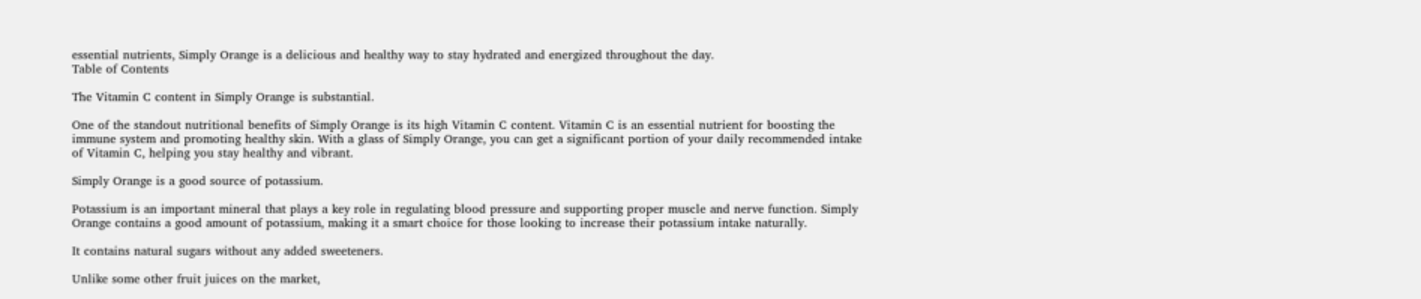essential nutrients, Simply Orange is a delicious and healthy way to stay hydrated and energized throughout the day.
Table of Contents

The Vitamin C content in Simply Orange is substantial.

One of the standout nutritional benefits of Simply Orange is its high Vitamin C content. Vitamin C is an essential nutrient for boosting the immune system and promoting healthy skin. With a glass of Simply Orange, you can get a significant portion of your daily recommended intake of Vitamin C, helping you stay healthy and vibrant.

Simply Orange is a good source of potassium.

Potassium is an important mineral that plays a key role in regulating blood pressure and supporting proper muscle and nerve function. Simply Orange contains a good amount of potassium, making it a smart choice for those looking to increase their potassium intake naturally.

It contains natural sugars without any added sweeteners.

Unlike some other fruit juices on the market,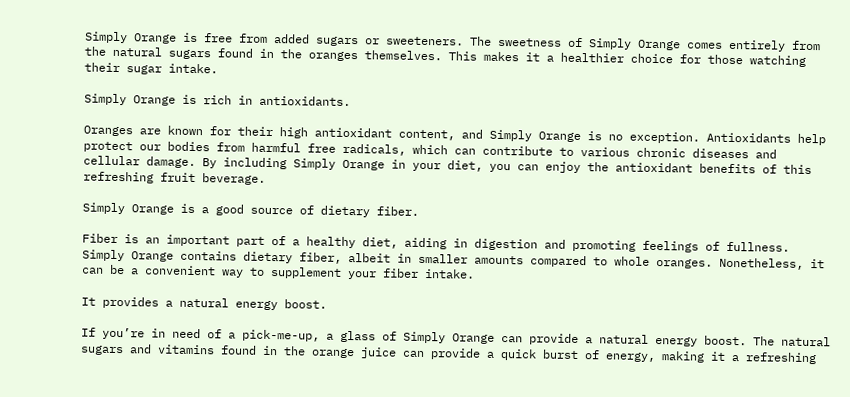Simply Orange is free from added sugars or sweeteners. The sweetness of Simply Orange comes entirely from the natural sugars found in the oranges themselves. This makes it a healthier choice for those watching their sugar intake.

Simply Orange is rich in antioxidants.

Oranges are known for their high antioxidant content, and Simply Orange is no exception. Antioxidants help protect our bodies from harmful free radicals, which can contribute to various chronic diseases and cellular damage. By including Simply Orange in your diet, you can enjoy the antioxidant benefits of this refreshing fruit beverage.

Simply Orange is a good source of dietary fiber.

Fiber is an important part of a healthy diet, aiding in digestion and promoting feelings of fullness. Simply Orange contains dietary fiber, albeit in smaller amounts compared to whole oranges. Nonetheless, it can be a convenient way to supplement your fiber intake.

It provides a natural energy boost.

If you’re in need of a pick-me-up, a glass of Simply Orange can provide a natural energy boost. The natural sugars and vitamins found in the orange juice can provide a quick burst of energy, making it a refreshing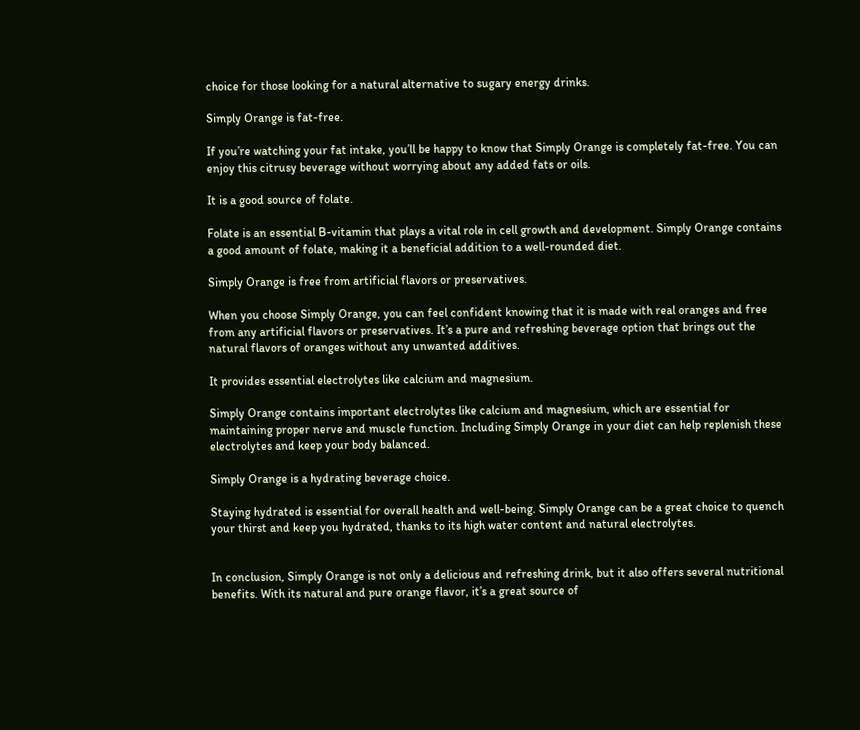choice for those looking for a natural alternative to sugary energy drinks.

Simply Orange is fat-free.

If you’re watching your fat intake, you’ll be happy to know that Simply Orange is completely fat-free. You can enjoy this citrusy beverage without worrying about any added fats or oils.

It is a good source of folate.

Folate is an essential B-vitamin that plays a vital role in cell growth and development. Simply Orange contains a good amount of folate, making it a beneficial addition to a well-rounded diet.

Simply Orange is free from artificial flavors or preservatives.

When you choose Simply Orange, you can feel confident knowing that it is made with real oranges and free from any artificial flavors or preservatives. It’s a pure and refreshing beverage option that brings out the natural flavors of oranges without any unwanted additives.

It provides essential electrolytes like calcium and magnesium.

Simply Orange contains important electrolytes like calcium and magnesium, which are essential for maintaining proper nerve and muscle function. Including Simply Orange in your diet can help replenish these electrolytes and keep your body balanced.

Simply Orange is a hydrating beverage choice.

Staying hydrated is essential for overall health and well-being. Simply Orange can be a great choice to quench your thirst and keep you hydrated, thanks to its high water content and natural electrolytes.


In conclusion, Simply Orange is not only a delicious and refreshing drink, but it also offers several nutritional benefits. With its natural and pure orange flavor, it’s a great source of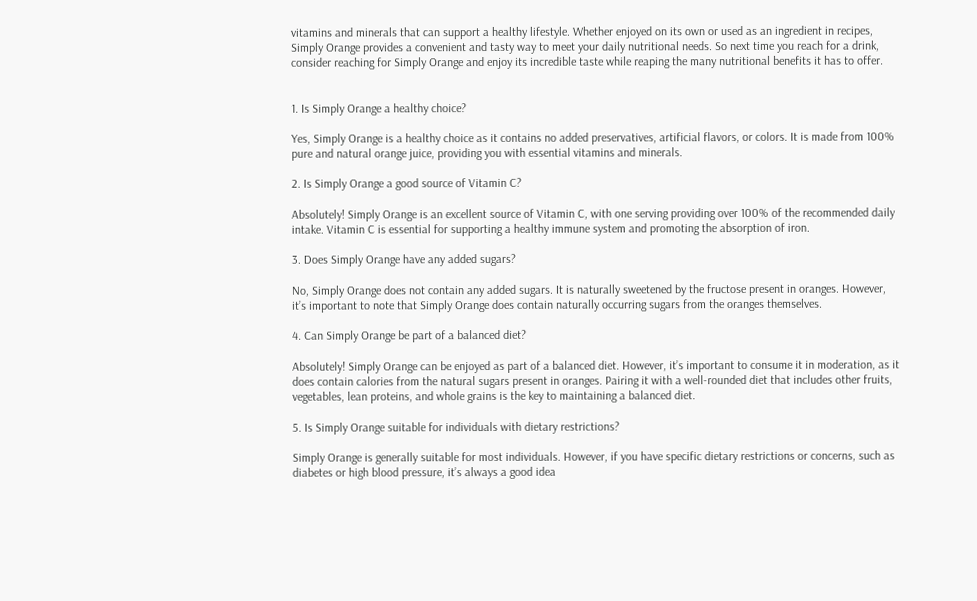vitamins and minerals that can support a healthy lifestyle. Whether enjoyed on its own or used as an ingredient in recipes, Simply Orange provides a convenient and tasty way to meet your daily nutritional needs. So next time you reach for a drink, consider reaching for Simply Orange and enjoy its incredible taste while reaping the many nutritional benefits it has to offer.


1. Is Simply Orange a healthy choice?

Yes, Simply Orange is a healthy choice as it contains no added preservatives, artificial flavors, or colors. It is made from 100% pure and natural orange juice, providing you with essential vitamins and minerals.

2. Is Simply Orange a good source of Vitamin C?

Absolutely! Simply Orange is an excellent source of Vitamin C, with one serving providing over 100% of the recommended daily intake. Vitamin C is essential for supporting a healthy immune system and promoting the absorption of iron.

3. Does Simply Orange have any added sugars?

No, Simply Orange does not contain any added sugars. It is naturally sweetened by the fructose present in oranges. However, it’s important to note that Simply Orange does contain naturally occurring sugars from the oranges themselves.

4. Can Simply Orange be part of a balanced diet?

Absolutely! Simply Orange can be enjoyed as part of a balanced diet. However, it’s important to consume it in moderation, as it does contain calories from the natural sugars present in oranges. Pairing it with a well-rounded diet that includes other fruits, vegetables, lean proteins, and whole grains is the key to maintaining a balanced diet.

5. Is Simply Orange suitable for individuals with dietary restrictions?

Simply Orange is generally suitable for most individuals. However, if you have specific dietary restrictions or concerns, such as diabetes or high blood pressure, it’s always a good idea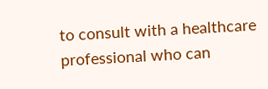to consult with a healthcare professional who can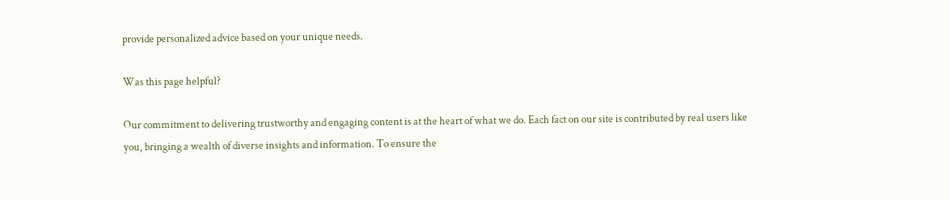provide personalized advice based on your unique needs.

Was this page helpful?

Our commitment to delivering trustworthy and engaging content is at the heart of what we do. Each fact on our site is contributed by real users like you, bringing a wealth of diverse insights and information. To ensure the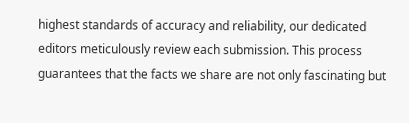highest standards of accuracy and reliability, our dedicated editors meticulously review each submission. This process guarantees that the facts we share are not only fascinating but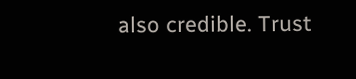also credible. Trust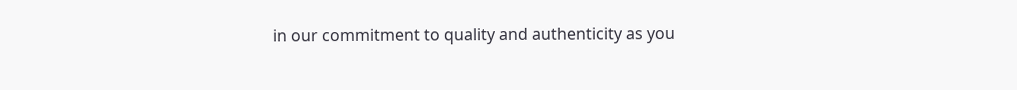in our commitment to quality and authenticity as you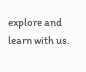explore and learn with us.